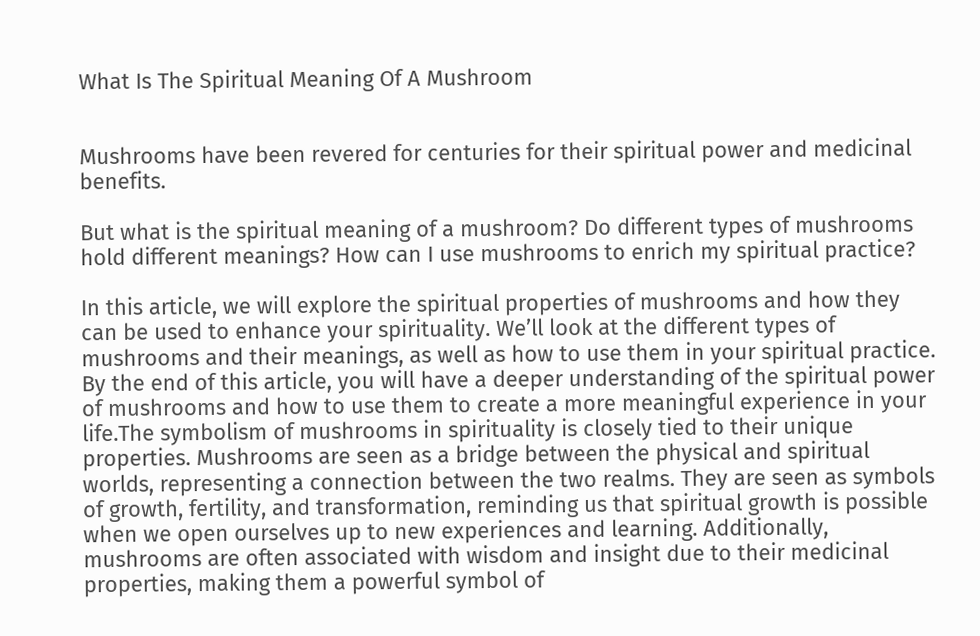What Is The Spiritual Meaning Of A Mushroom


Mushrooms have been revered for centuries for their spiritual power and medicinal benefits.

But what is the spiritual meaning of a mushroom? Do different types of mushrooms hold different meanings? How can I use mushrooms to enrich my spiritual practice?

In this article, we will explore the spiritual properties of mushrooms and how they can be used to enhance your spirituality. We’ll look at the different types of mushrooms and their meanings, as well as how to use them in your spiritual practice. By the end of this article, you will have a deeper understanding of the spiritual power of mushrooms and how to use them to create a more meaningful experience in your life.The symbolism of mushrooms in spirituality is closely tied to their unique properties. Mushrooms are seen as a bridge between the physical and spiritual worlds, representing a connection between the two realms. They are seen as symbols of growth, fertility, and transformation, reminding us that spiritual growth is possible when we open ourselves up to new experiences and learning. Additionally, mushrooms are often associated with wisdom and insight due to their medicinal properties, making them a powerful symbol of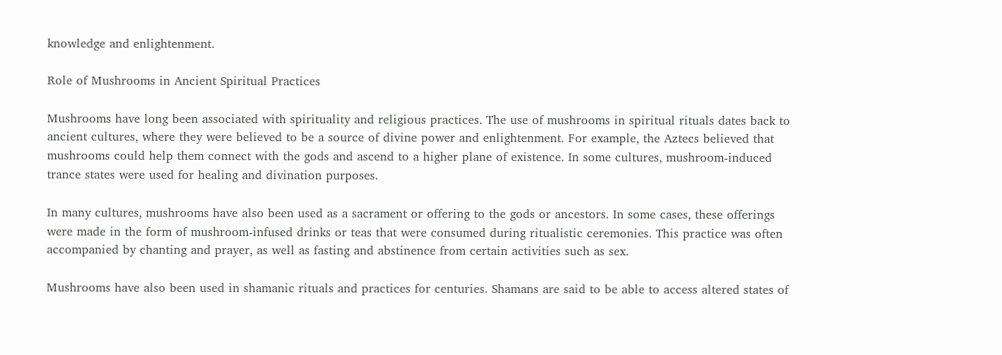knowledge and enlightenment.

Role of Mushrooms in Ancient Spiritual Practices

Mushrooms have long been associated with spirituality and religious practices. The use of mushrooms in spiritual rituals dates back to ancient cultures, where they were believed to be a source of divine power and enlightenment. For example, the Aztecs believed that mushrooms could help them connect with the gods and ascend to a higher plane of existence. In some cultures, mushroom-induced trance states were used for healing and divination purposes.

In many cultures, mushrooms have also been used as a sacrament or offering to the gods or ancestors. In some cases, these offerings were made in the form of mushroom-infused drinks or teas that were consumed during ritualistic ceremonies. This practice was often accompanied by chanting and prayer, as well as fasting and abstinence from certain activities such as sex.

Mushrooms have also been used in shamanic rituals and practices for centuries. Shamans are said to be able to access altered states of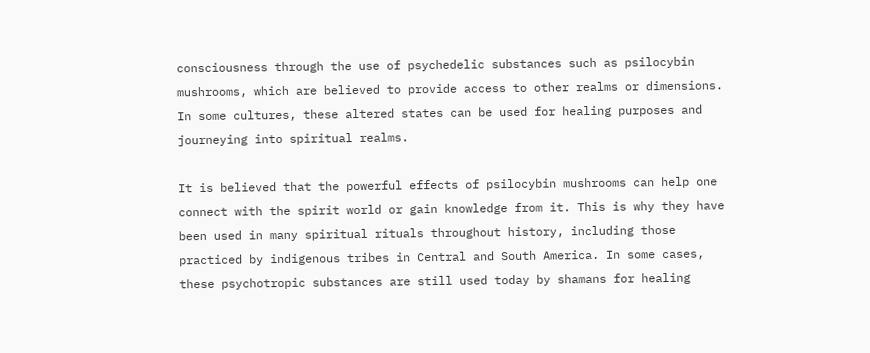consciousness through the use of psychedelic substances such as psilocybin mushrooms, which are believed to provide access to other realms or dimensions. In some cultures, these altered states can be used for healing purposes and journeying into spiritual realms.

It is believed that the powerful effects of psilocybin mushrooms can help one connect with the spirit world or gain knowledge from it. This is why they have been used in many spiritual rituals throughout history, including those practiced by indigenous tribes in Central and South America. In some cases, these psychotropic substances are still used today by shamans for healing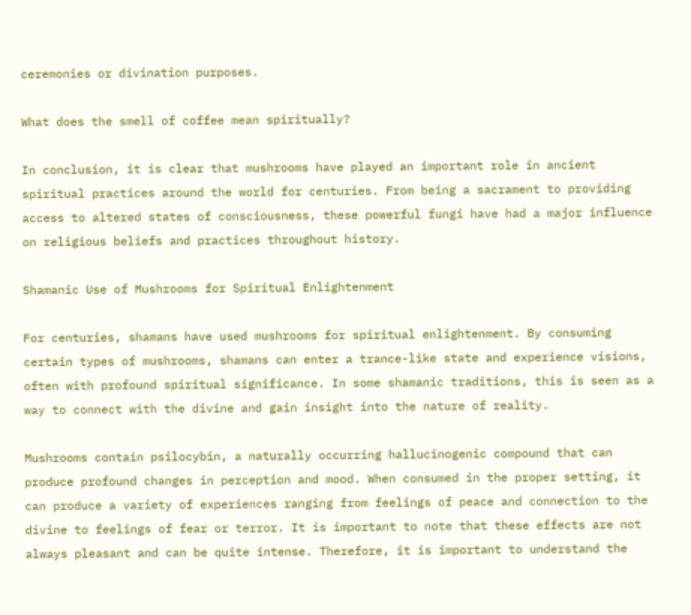ceremonies or divination purposes.

What does the smell of coffee mean spiritually?

In conclusion, it is clear that mushrooms have played an important role in ancient spiritual practices around the world for centuries. From being a sacrament to providing access to altered states of consciousness, these powerful fungi have had a major influence on religious beliefs and practices throughout history.

Shamanic Use of Mushrooms for Spiritual Enlightenment

For centuries, shamans have used mushrooms for spiritual enlightenment. By consuming certain types of mushrooms, shamans can enter a trance-like state and experience visions, often with profound spiritual significance. In some shamanic traditions, this is seen as a way to connect with the divine and gain insight into the nature of reality.

Mushrooms contain psilocybin, a naturally occurring hallucinogenic compound that can produce profound changes in perception and mood. When consumed in the proper setting, it can produce a variety of experiences ranging from feelings of peace and connection to the divine to feelings of fear or terror. It is important to note that these effects are not always pleasant and can be quite intense. Therefore, it is important to understand the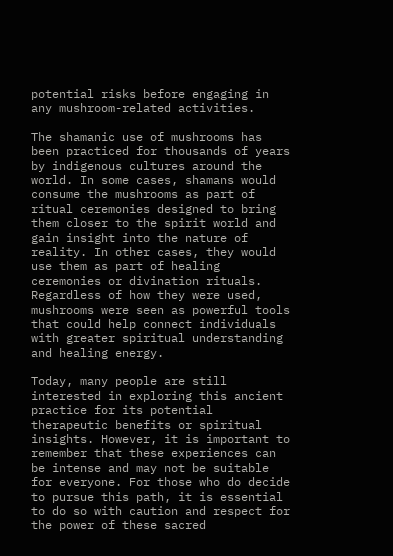potential risks before engaging in any mushroom-related activities.

The shamanic use of mushrooms has been practiced for thousands of years by indigenous cultures around the world. In some cases, shamans would consume the mushrooms as part of ritual ceremonies designed to bring them closer to the spirit world and gain insight into the nature of reality. In other cases, they would use them as part of healing ceremonies or divination rituals. Regardless of how they were used, mushrooms were seen as powerful tools that could help connect individuals with greater spiritual understanding and healing energy.

Today, many people are still interested in exploring this ancient practice for its potential therapeutic benefits or spiritual insights. However, it is important to remember that these experiences can be intense and may not be suitable for everyone. For those who do decide to pursue this path, it is essential to do so with caution and respect for the power of these sacred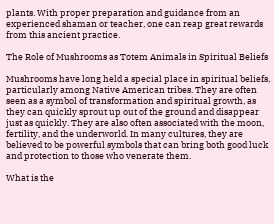plants. With proper preparation and guidance from an experienced shaman or teacher, one can reap great rewards from this ancient practice.

The Role of Mushrooms as Totem Animals in Spiritual Beliefs

Mushrooms have long held a special place in spiritual beliefs, particularly among Native American tribes. They are often seen as a symbol of transformation and spiritual growth, as they can quickly sprout up out of the ground and disappear just as quickly. They are also often associated with the moon, fertility, and the underworld. In many cultures, they are believed to be powerful symbols that can bring both good luck and protection to those who venerate them.

What is the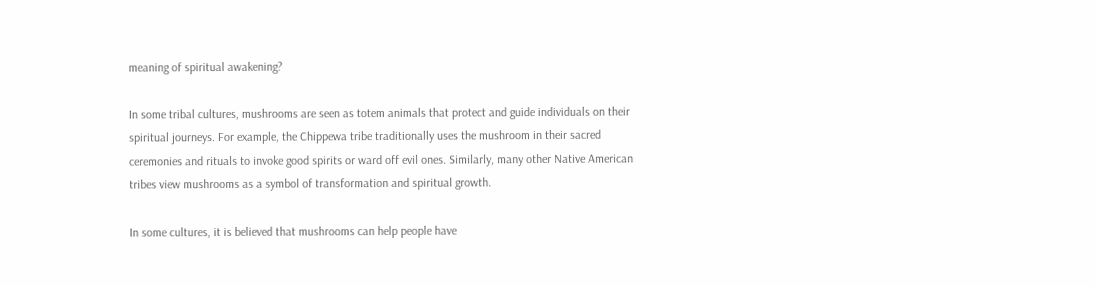meaning of spiritual awakening?

In some tribal cultures, mushrooms are seen as totem animals that protect and guide individuals on their spiritual journeys. For example, the Chippewa tribe traditionally uses the mushroom in their sacred ceremonies and rituals to invoke good spirits or ward off evil ones. Similarly, many other Native American tribes view mushrooms as a symbol of transformation and spiritual growth.

In some cultures, it is believed that mushrooms can help people have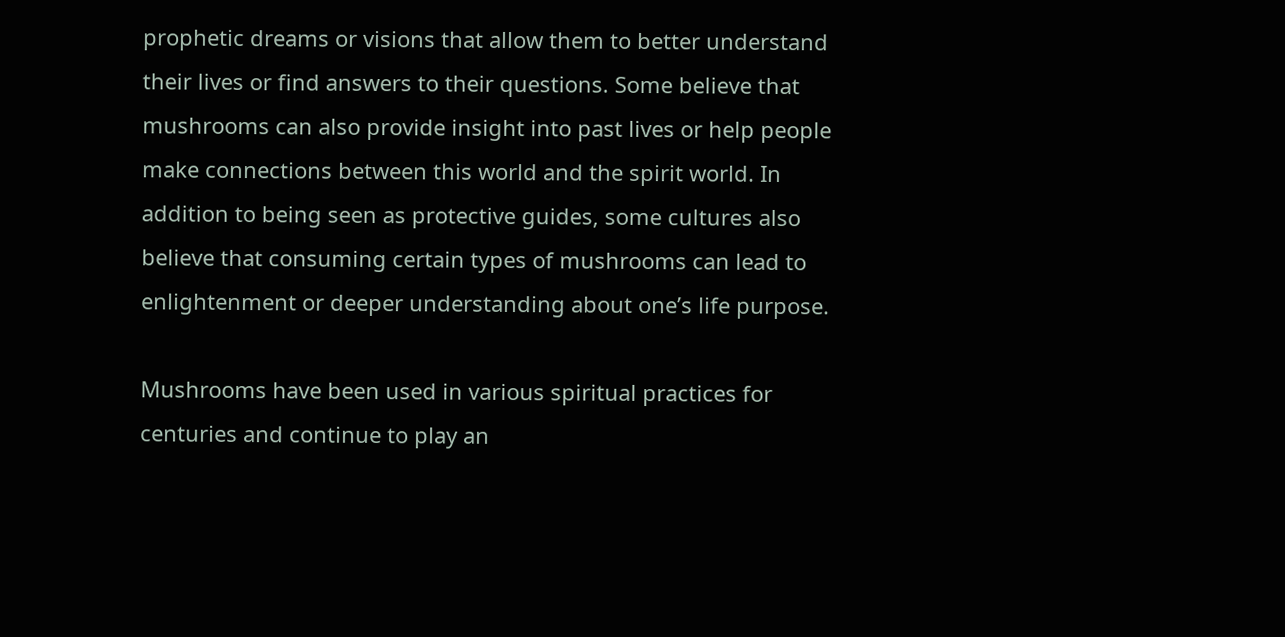prophetic dreams or visions that allow them to better understand their lives or find answers to their questions. Some believe that mushrooms can also provide insight into past lives or help people make connections between this world and the spirit world. In addition to being seen as protective guides, some cultures also believe that consuming certain types of mushrooms can lead to enlightenment or deeper understanding about one’s life purpose.

Mushrooms have been used in various spiritual practices for centuries and continue to play an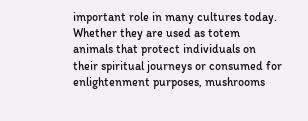important role in many cultures today. Whether they are used as totem animals that protect individuals on their spiritual journeys or consumed for enlightenment purposes, mushrooms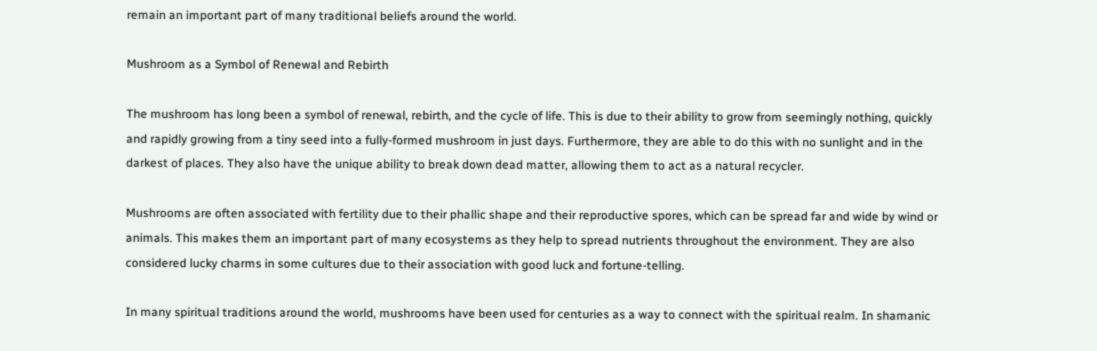remain an important part of many traditional beliefs around the world.

Mushroom as a Symbol of Renewal and Rebirth

The mushroom has long been a symbol of renewal, rebirth, and the cycle of life. This is due to their ability to grow from seemingly nothing, quickly and rapidly growing from a tiny seed into a fully-formed mushroom in just days. Furthermore, they are able to do this with no sunlight and in the darkest of places. They also have the unique ability to break down dead matter, allowing them to act as a natural recycler.

Mushrooms are often associated with fertility due to their phallic shape and their reproductive spores, which can be spread far and wide by wind or animals. This makes them an important part of many ecosystems as they help to spread nutrients throughout the environment. They are also considered lucky charms in some cultures due to their association with good luck and fortune-telling.

In many spiritual traditions around the world, mushrooms have been used for centuries as a way to connect with the spiritual realm. In shamanic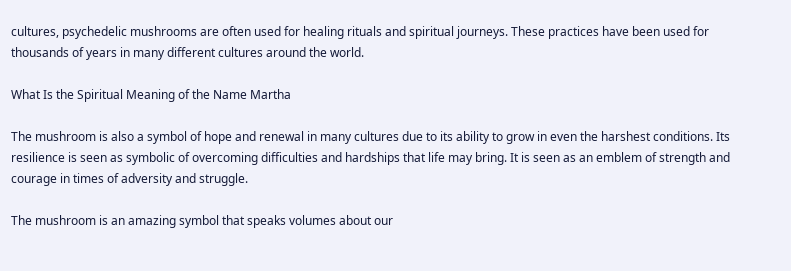cultures, psychedelic mushrooms are often used for healing rituals and spiritual journeys. These practices have been used for thousands of years in many different cultures around the world.

What Is the Spiritual Meaning of the Name Martha

The mushroom is also a symbol of hope and renewal in many cultures due to its ability to grow in even the harshest conditions. Its resilience is seen as symbolic of overcoming difficulties and hardships that life may bring. It is seen as an emblem of strength and courage in times of adversity and struggle.

The mushroom is an amazing symbol that speaks volumes about our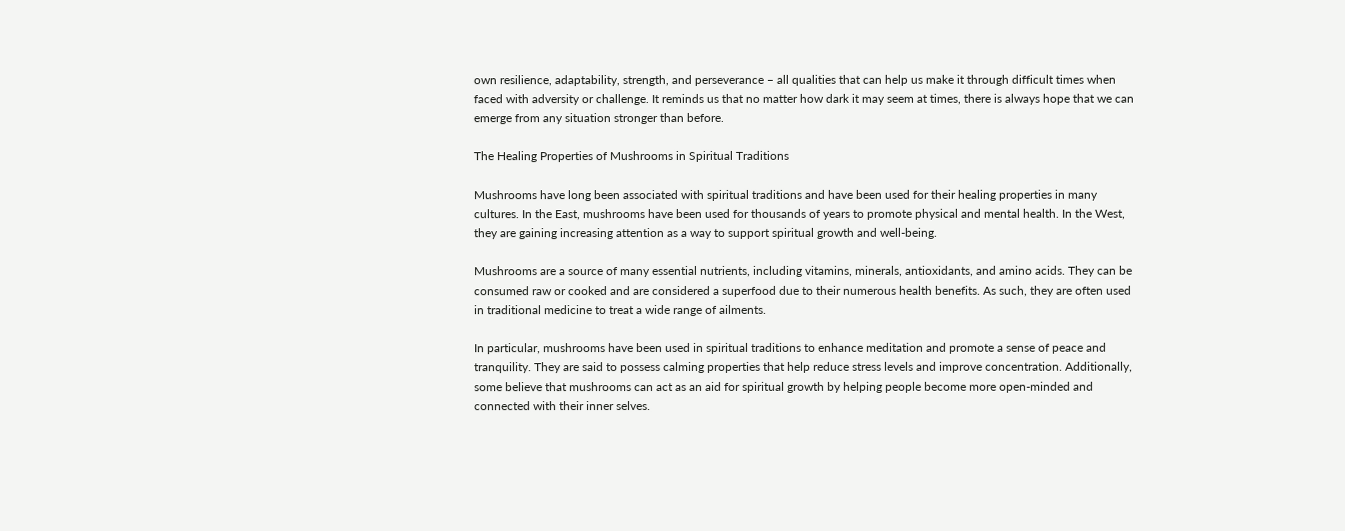own resilience, adaptability, strength, and perseverance – all qualities that can help us make it through difficult times when faced with adversity or challenge. It reminds us that no matter how dark it may seem at times, there is always hope that we can emerge from any situation stronger than before.

The Healing Properties of Mushrooms in Spiritual Traditions

Mushrooms have long been associated with spiritual traditions and have been used for their healing properties in many cultures. In the East, mushrooms have been used for thousands of years to promote physical and mental health. In the West, they are gaining increasing attention as a way to support spiritual growth and well-being.

Mushrooms are a source of many essential nutrients, including vitamins, minerals, antioxidants, and amino acids. They can be consumed raw or cooked and are considered a superfood due to their numerous health benefits. As such, they are often used in traditional medicine to treat a wide range of ailments.

In particular, mushrooms have been used in spiritual traditions to enhance meditation and promote a sense of peace and tranquility. They are said to possess calming properties that help reduce stress levels and improve concentration. Additionally, some believe that mushrooms can act as an aid for spiritual growth by helping people become more open-minded and connected with their inner selves.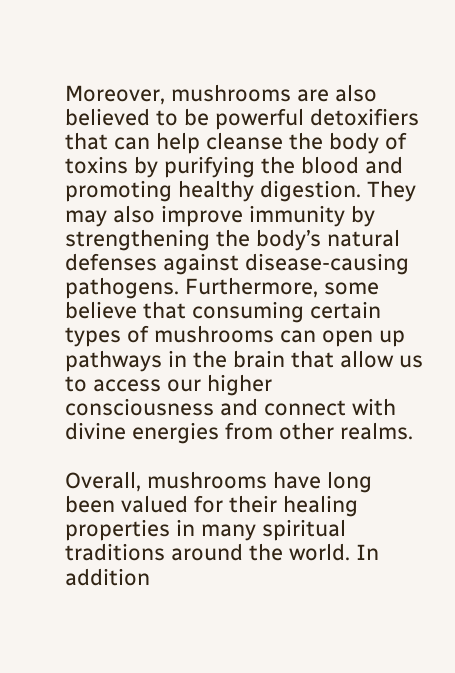Moreover, mushrooms are also believed to be powerful detoxifiers that can help cleanse the body of toxins by purifying the blood and promoting healthy digestion. They may also improve immunity by strengthening the body’s natural defenses against disease-causing pathogens. Furthermore, some believe that consuming certain types of mushrooms can open up pathways in the brain that allow us to access our higher consciousness and connect with divine energies from other realms.

Overall, mushrooms have long been valued for their healing properties in many spiritual traditions around the world. In addition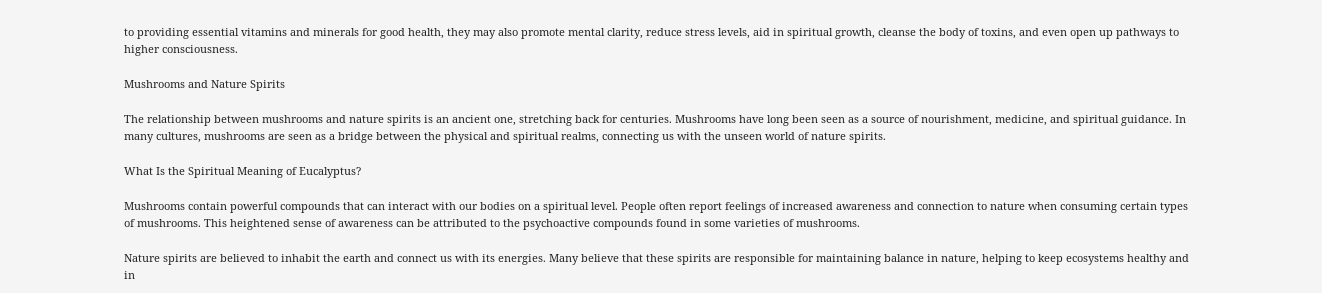to providing essential vitamins and minerals for good health, they may also promote mental clarity, reduce stress levels, aid in spiritual growth, cleanse the body of toxins, and even open up pathways to higher consciousness.

Mushrooms and Nature Spirits

The relationship between mushrooms and nature spirits is an ancient one, stretching back for centuries. Mushrooms have long been seen as a source of nourishment, medicine, and spiritual guidance. In many cultures, mushrooms are seen as a bridge between the physical and spiritual realms, connecting us with the unseen world of nature spirits.

What Is the Spiritual Meaning of Eucalyptus?

Mushrooms contain powerful compounds that can interact with our bodies on a spiritual level. People often report feelings of increased awareness and connection to nature when consuming certain types of mushrooms. This heightened sense of awareness can be attributed to the psychoactive compounds found in some varieties of mushrooms.

Nature spirits are believed to inhabit the earth and connect us with its energies. Many believe that these spirits are responsible for maintaining balance in nature, helping to keep ecosystems healthy and in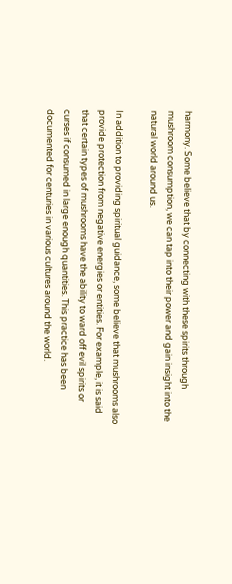harmony. Some believe that by connecting with these spirits through mushroom consumption, we can tap into their power and gain insight into the natural world around us.

In addition to providing spiritual guidance, some believe that mushrooms also provide protection from negative energies or entities. For example, it is said that certain types of mushrooms have the ability to ward off evil spirits or curses if consumed in large enough quantities. This practice has been documented for centuries in various cultures around the world.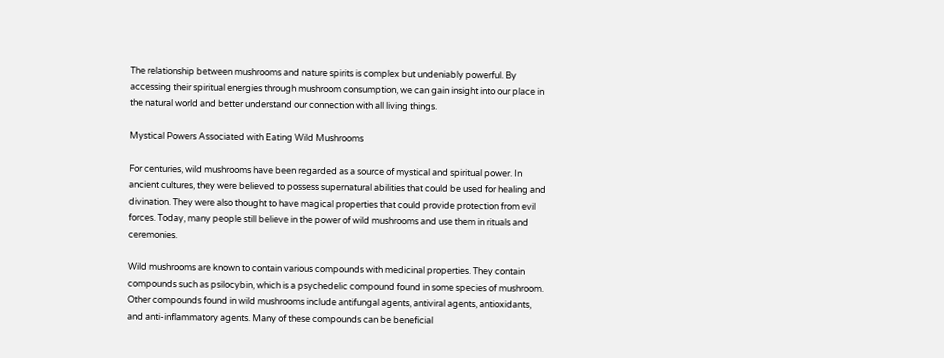The relationship between mushrooms and nature spirits is complex but undeniably powerful. By accessing their spiritual energies through mushroom consumption, we can gain insight into our place in the natural world and better understand our connection with all living things.

Mystical Powers Associated with Eating Wild Mushrooms

For centuries, wild mushrooms have been regarded as a source of mystical and spiritual power. In ancient cultures, they were believed to possess supernatural abilities that could be used for healing and divination. They were also thought to have magical properties that could provide protection from evil forces. Today, many people still believe in the power of wild mushrooms and use them in rituals and ceremonies.

Wild mushrooms are known to contain various compounds with medicinal properties. They contain compounds such as psilocybin, which is a psychedelic compound found in some species of mushroom. Other compounds found in wild mushrooms include antifungal agents, antiviral agents, antioxidants, and anti-inflammatory agents. Many of these compounds can be beneficial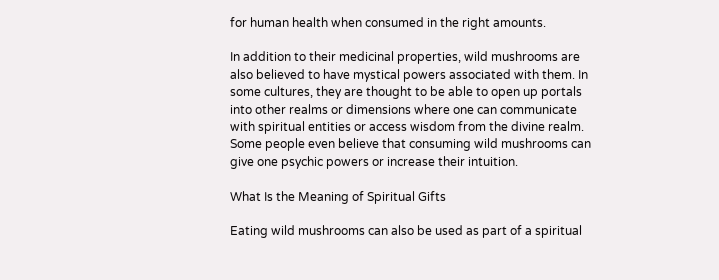for human health when consumed in the right amounts.

In addition to their medicinal properties, wild mushrooms are also believed to have mystical powers associated with them. In some cultures, they are thought to be able to open up portals into other realms or dimensions where one can communicate with spiritual entities or access wisdom from the divine realm. Some people even believe that consuming wild mushrooms can give one psychic powers or increase their intuition.

What Is the Meaning of Spiritual Gifts

Eating wild mushrooms can also be used as part of a spiritual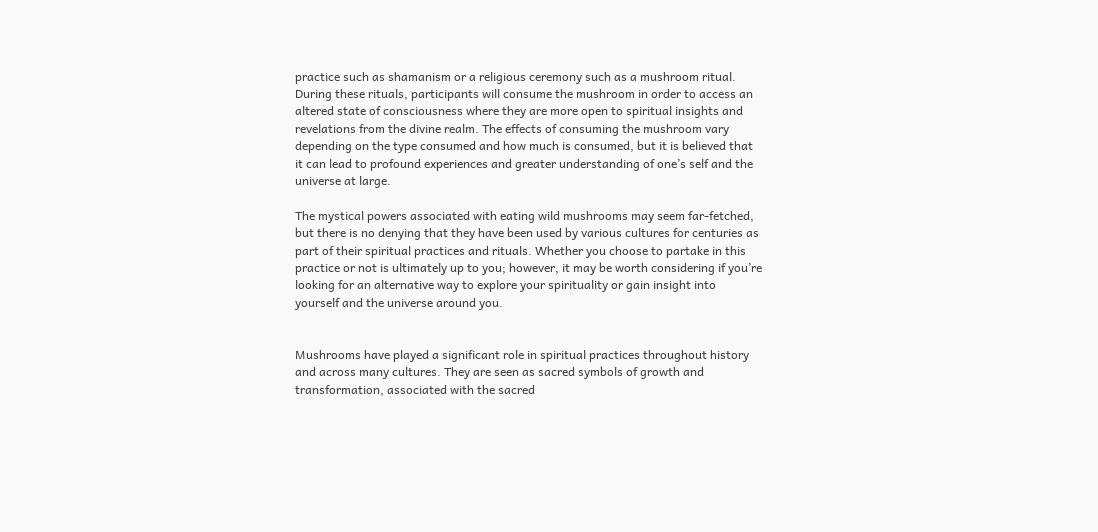practice such as shamanism or a religious ceremony such as a mushroom ritual. During these rituals, participants will consume the mushroom in order to access an altered state of consciousness where they are more open to spiritual insights and revelations from the divine realm. The effects of consuming the mushroom vary depending on the type consumed and how much is consumed, but it is believed that it can lead to profound experiences and greater understanding of one’s self and the universe at large.

The mystical powers associated with eating wild mushrooms may seem far-fetched, but there is no denying that they have been used by various cultures for centuries as part of their spiritual practices and rituals. Whether you choose to partake in this practice or not is ultimately up to you; however, it may be worth considering if you’re looking for an alternative way to explore your spirituality or gain insight into yourself and the universe around you.


Mushrooms have played a significant role in spiritual practices throughout history and across many cultures. They are seen as sacred symbols of growth and transformation, associated with the sacred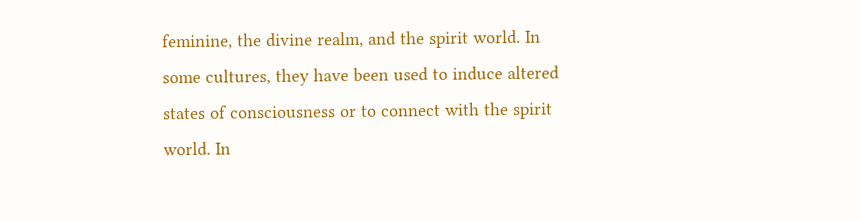feminine, the divine realm, and the spirit world. In some cultures, they have been used to induce altered states of consciousness or to connect with the spirit world. In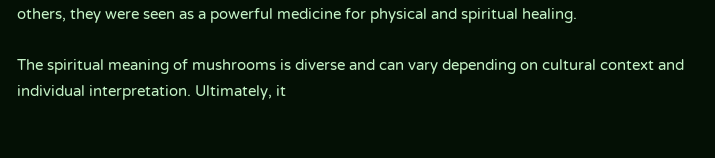others, they were seen as a powerful medicine for physical and spiritual healing.

The spiritual meaning of mushrooms is diverse and can vary depending on cultural context and individual interpretation. Ultimately, it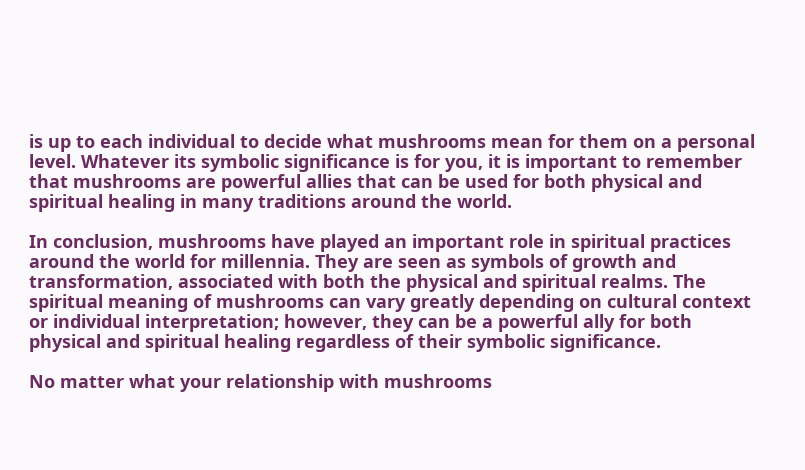is up to each individual to decide what mushrooms mean for them on a personal level. Whatever its symbolic significance is for you, it is important to remember that mushrooms are powerful allies that can be used for both physical and spiritual healing in many traditions around the world.

In conclusion, mushrooms have played an important role in spiritual practices around the world for millennia. They are seen as symbols of growth and transformation, associated with both the physical and spiritual realms. The spiritual meaning of mushrooms can vary greatly depending on cultural context or individual interpretation; however, they can be a powerful ally for both physical and spiritual healing regardless of their symbolic significance.

No matter what your relationship with mushrooms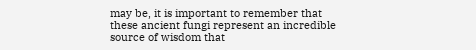may be, it is important to remember that these ancient fungi represent an incredible source of wisdom that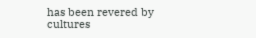has been revered by cultures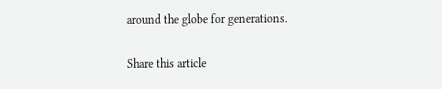around the globe for generations.

Share this article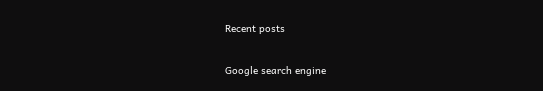Recent posts

Google search engine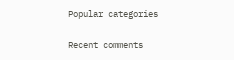Popular categories

Recent comments